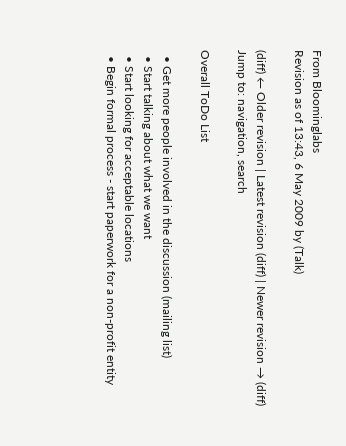From Bloominglabs
Revision as of 13:43, 6 May 2009 by (Talk)

(diff) ← Older revision | Latest revision (diff) | Newer revision → (diff)
Jump to: navigation, search

Overall ToDo List

  • Get more people involved in the discussion (mailing list)
  • Start talking about what we want
  • Start looking for acceptable locations
  • Begin formal process - start paperwork for a non-profit entity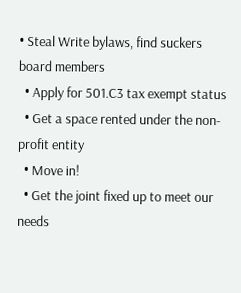• Steal Write bylaws, find suckers board members
  • Apply for 501.C3 tax exempt status
  • Get a space rented under the non-profit entity
  • Move in!
  • Get the joint fixed up to meet our needs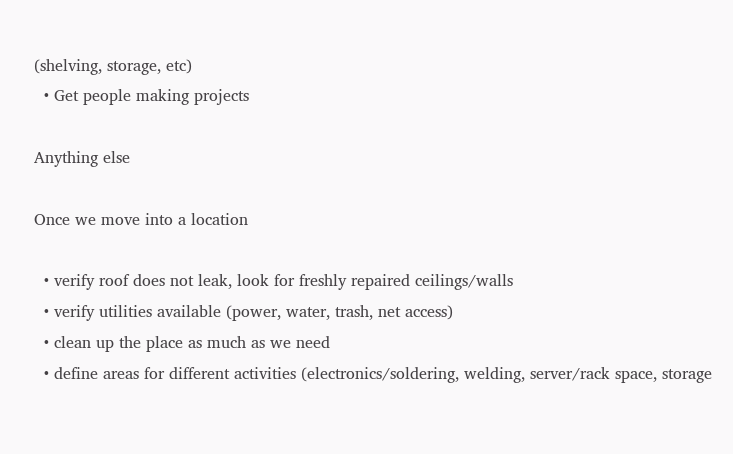(shelving, storage, etc)
  • Get people making projects

Anything else

Once we move into a location

  • verify roof does not leak, look for freshly repaired ceilings/walls
  • verify utilities available (power, water, trash, net access)
  • clean up the place as much as we need
  • define areas for different activities (electronics/soldering, welding, server/rack space, storage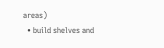areas)
  • build shelves and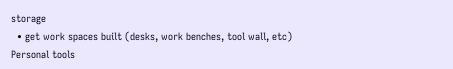storage
  • get work spaces built (desks, work benches, tool wall, etc)
Personal tools